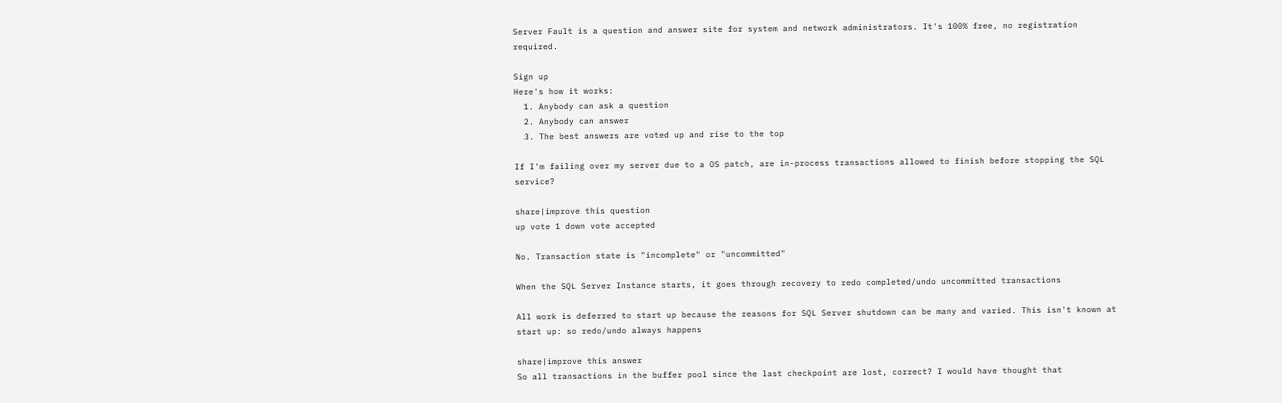Server Fault is a question and answer site for system and network administrators. It's 100% free, no registration required.

Sign up
Here's how it works:
  1. Anybody can ask a question
  2. Anybody can answer
  3. The best answers are voted up and rise to the top

If I'm failing over my server due to a OS patch, are in-process transactions allowed to finish before stopping the SQL service?

share|improve this question
up vote 1 down vote accepted

No. Transaction state is "incomplete" or "uncommitted"

When the SQL Server Instance starts, it goes through recovery to redo completed/undo uncommitted transactions

All work is deferred to start up because the reasons for SQL Server shutdown can be many and varied. This isn't known at start up: so redo/undo always happens

share|improve this answer
So all transactions in the buffer pool since the last checkpoint are lost, correct? I would have thought that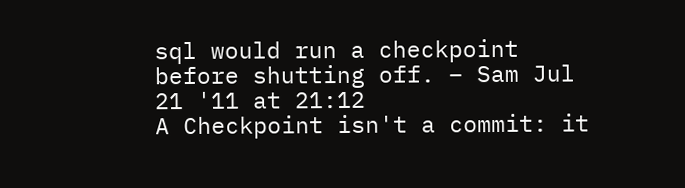sql would run a checkpoint before shutting off. – Sam Jul 21 '11 at 21:12
A Checkpoint isn't a commit: it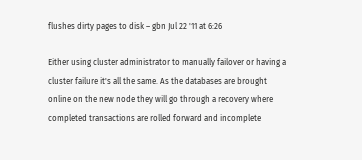flushes dirty pages to disk – gbn Jul 22 '11 at 6:26

Either using cluster administrator to manually failover or having a cluster failure it's all the same. As the databases are brought online on the new node they will go through a recovery where completed transactions are rolled forward and incomplete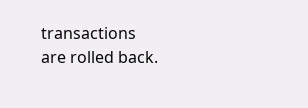transactions are rolled back.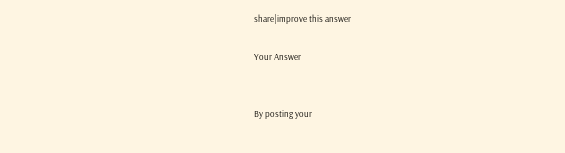share|improve this answer

Your Answer


By posting your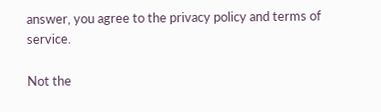answer, you agree to the privacy policy and terms of service.

Not the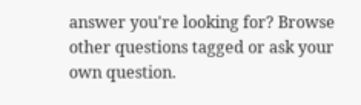answer you're looking for? Browse other questions tagged or ask your own question.